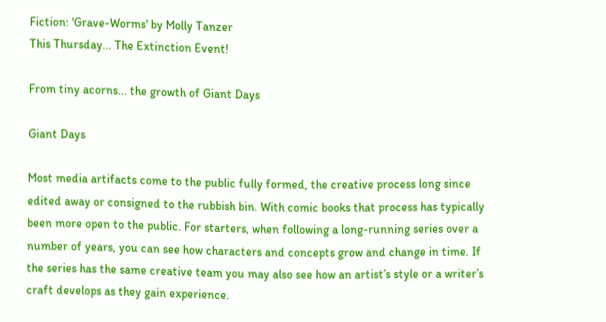Fiction: 'Grave-Worms' by Molly Tanzer
This Thursday... The Extinction Event!

From tiny acorns... the growth of Giant Days

Giant Days

Most media artifacts come to the public fully formed, the creative process long since edited away or consigned to the rubbish bin. With comic books that process has typically been more open to the public. For starters, when following a long-running series over a number of years, you can see how characters and concepts grow and change in time. If the series has the same creative team you may also see how an artist’s style or a writer’s craft develops as they gain experience.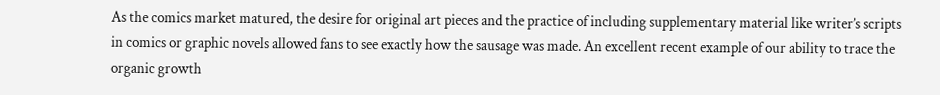As the comics market matured, the desire for original art pieces and the practice of including supplementary material like writer’s scripts in comics or graphic novels allowed fans to see exactly how the sausage was made. An excellent recent example of our ability to trace the organic growth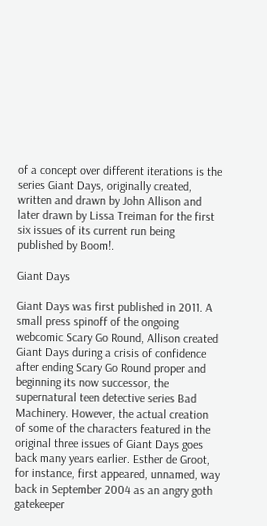of a concept over different iterations is the series Giant Days, originally created, written and drawn by John Allison and later drawn by Lissa Treiman for the first six issues of its current run being published by Boom!.

Giant Days

Giant Days was first published in 2011. A small press spinoff of the ongoing webcomic Scary Go Round, Allison created Giant Days during a crisis of confidence after ending Scary Go Round proper and beginning its now successor, the supernatural teen detective series Bad Machinery. However, the actual creation of some of the characters featured in the original three issues of Giant Days goes back many years earlier. Esther de Groot, for instance, first appeared, unnamed, way back in September 2004 as an angry goth gatekeeper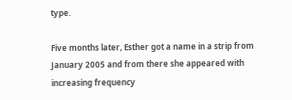type.

Five months later, Esther got a name in a strip from January 2005 and from there she appeared with increasing frequency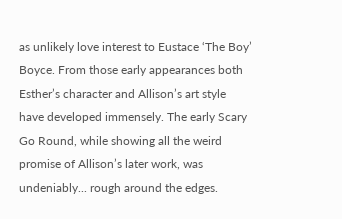as unlikely love interest to Eustace ‘The Boy’ Boyce. From those early appearances both Esther’s character and Allison’s art style have developed immensely. The early Scary Go Round, while showing all the weird promise of Allison’s later work, was undeniably... rough around the edges.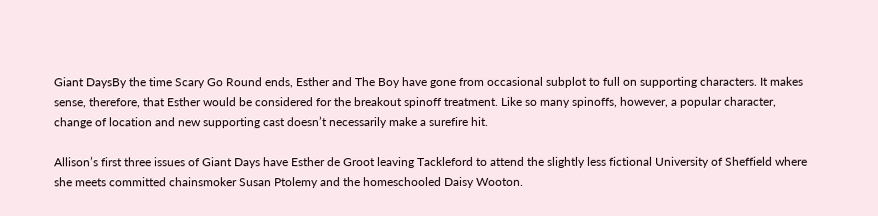Giant DaysBy the time Scary Go Round ends, Esther and The Boy have gone from occasional subplot to full on supporting characters. It makes sense, therefore, that Esther would be considered for the breakout spinoff treatment. Like so many spinoffs, however, a popular character, change of location and new supporting cast doesn’t necessarily make a surefire hit.

Allison’s first three issues of Giant Days have Esther de Groot leaving Tackleford to attend the slightly less fictional University of Sheffield where she meets committed chainsmoker Susan Ptolemy and the homeschooled Daisy Wooton.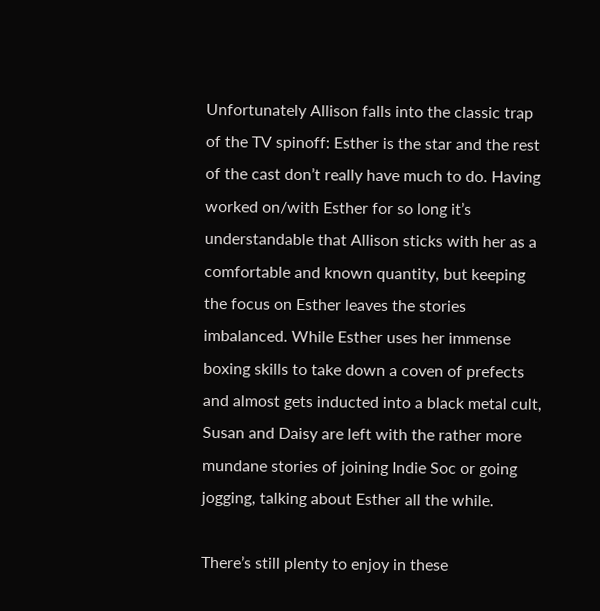Unfortunately Allison falls into the classic trap of the TV spinoff: Esther is the star and the rest of the cast don’t really have much to do. Having worked on/with Esther for so long it’s understandable that Allison sticks with her as a comfortable and known quantity, but keeping the focus on Esther leaves the stories imbalanced. While Esther uses her immense boxing skills to take down a coven of prefects and almost gets inducted into a black metal cult, Susan and Daisy are left with the rather more mundane stories of joining Indie Soc or going jogging, talking about Esther all the while.

There’s still plenty to enjoy in these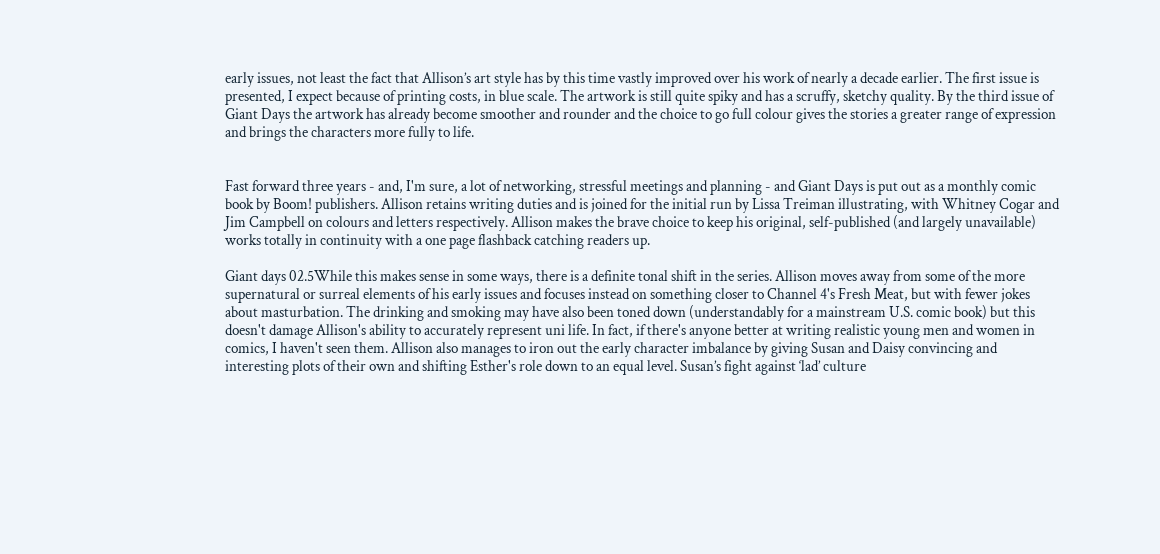early issues, not least the fact that Allison’s art style has by this time vastly improved over his work of nearly a decade earlier. The first issue is presented, I expect because of printing costs, in blue scale. The artwork is still quite spiky and has a scruffy, sketchy quality. By the third issue of Giant Days the artwork has already become smoother and rounder and the choice to go full colour gives the stories a greater range of expression and brings the characters more fully to life.


Fast forward three years - and, I'm sure, a lot of networking, stressful meetings and planning - and Giant Days is put out as a monthly comic book by Boom! publishers. Allison retains writing duties and is joined for the initial run by Lissa Treiman illustrating, with Whitney Cogar and Jim Campbell on colours and letters respectively. Allison makes the brave choice to keep his original, self-published (and largely unavailable) works totally in continuity with a one page flashback catching readers up.

Giant days 02.5While this makes sense in some ways, there is a definite tonal shift in the series. Allison moves away from some of the more supernatural or surreal elements of his early issues and focuses instead on something closer to Channel 4's Fresh Meat, but with fewer jokes about masturbation. The drinking and smoking may have also been toned down (understandably for a mainstream U.S. comic book) but this doesn't damage Allison's ability to accurately represent uni life. In fact, if there's anyone better at writing realistic young men and women in comics, I haven't seen them. Allison also manages to iron out the early character imbalance by giving Susan and Daisy convincing and interesting plots of their own and shifting Esther's role down to an equal level. Susan’s fight against ‘lad’ culture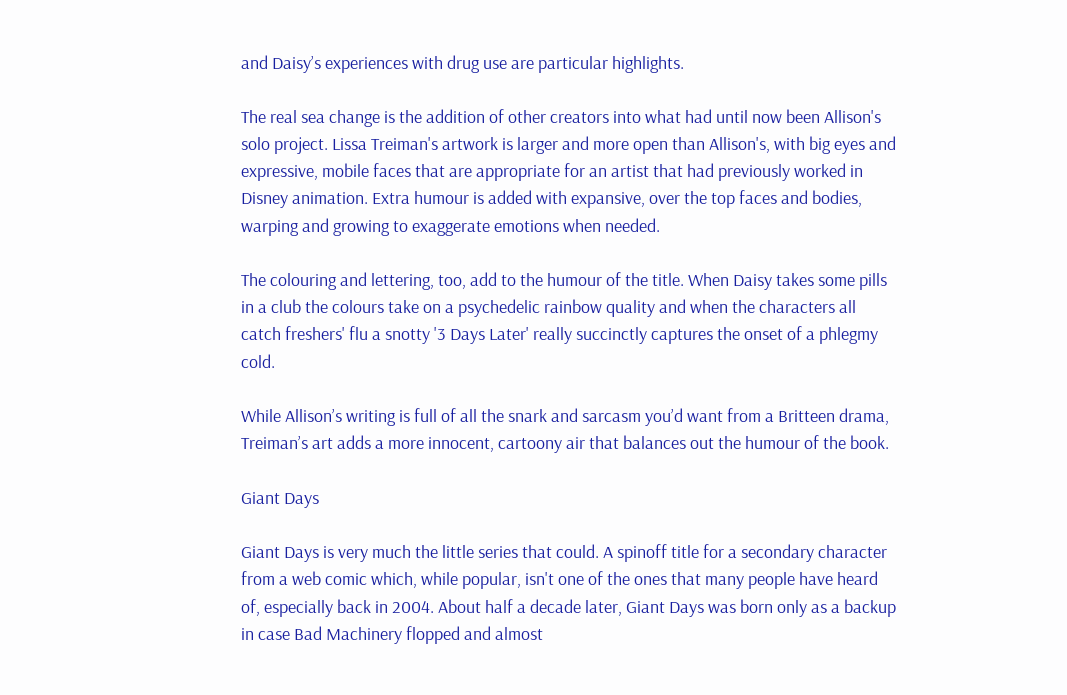and Daisy’s experiences with drug use are particular highlights.

The real sea change is the addition of other creators into what had until now been Allison's solo project. Lissa Treiman's artwork is larger and more open than Allison's, with big eyes and expressive, mobile faces that are appropriate for an artist that had previously worked in Disney animation. Extra humour is added with expansive, over the top faces and bodies, warping and growing to exaggerate emotions when needed.

The colouring and lettering, too, add to the humour of the title. When Daisy takes some pills in a club the colours take on a psychedelic rainbow quality and when the characters all catch freshers' flu a snotty '3 Days Later' really succinctly captures the onset of a phlegmy cold.

While Allison’s writing is full of all the snark and sarcasm you’d want from a Britteen drama, Treiman’s art adds a more innocent, cartoony air that balances out the humour of the book.

Giant Days

Giant Days is very much the little series that could. A spinoff title for a secondary character from a web comic which, while popular, isn't one of the ones that many people have heard of, especially back in 2004. About half a decade later, Giant Days was born only as a backup in case Bad Machinery flopped and almost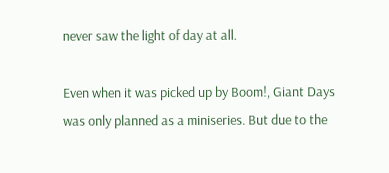never saw the light of day at all.

Even when it was picked up by Boom!, Giant Days was only planned as a miniseries. But due to the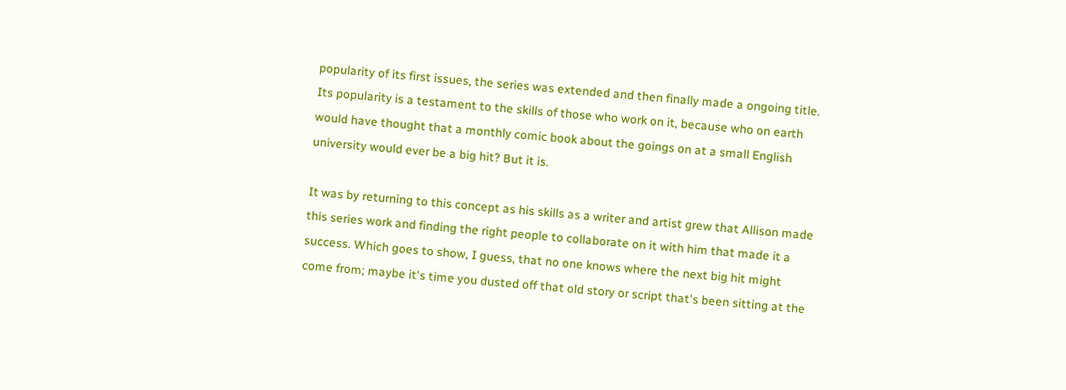popularity of its first issues, the series was extended and then finally made a ongoing title. Its popularity is a testament to the skills of those who work on it, because who on earth would have thought that a monthly comic book about the goings on at a small English university would ever be a big hit? But it is.

It was by returning to this concept as his skills as a writer and artist grew that Allison made this series work and finding the right people to collaborate on it with him that made it a success. Which goes to show, I guess, that no one knows where the next big hit might come from; maybe it's time you dusted off that old story or script that's been sitting at the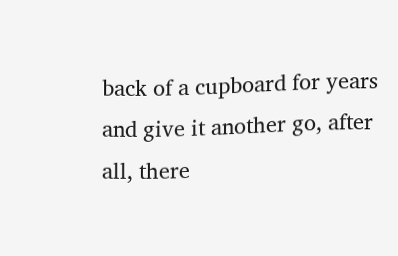back of a cupboard for years and give it another go, after all, there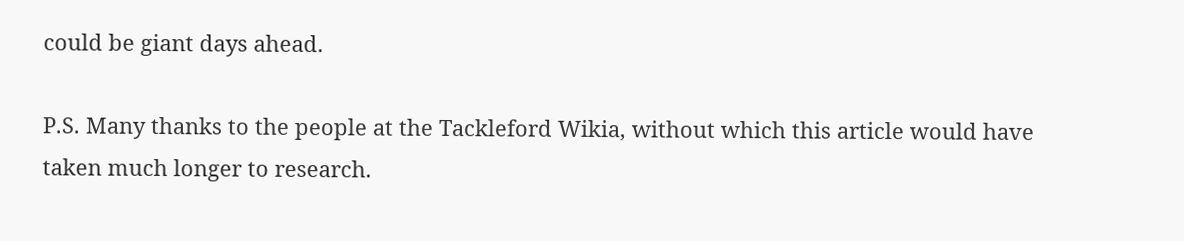could be giant days ahead.

P.S. Many thanks to the people at the Tackleford Wikia, without which this article would have taken much longer to research.